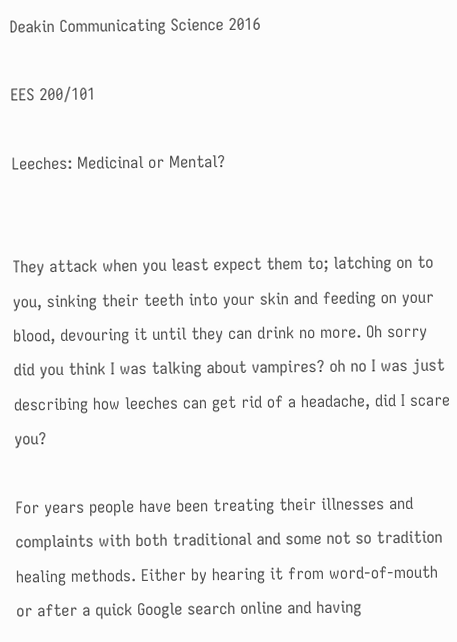Deakin Communicating Science 2016

EES 200/101

Leeches: Medicinal or Mental?


They attack when you least expect them to; latching on to you, sinking their teeth into your skin and feeding on your blood, devouring it until they can drink no more. Oh sorry did you think I was talking about vampires? oh no I was just describing how leeches can get rid of a headache, did I scare you?

For years people have been treating their illnesses and complaints with both traditional and some not so tradition healing methods. Either by hearing it from word-of-mouth or after a quick Google search online and having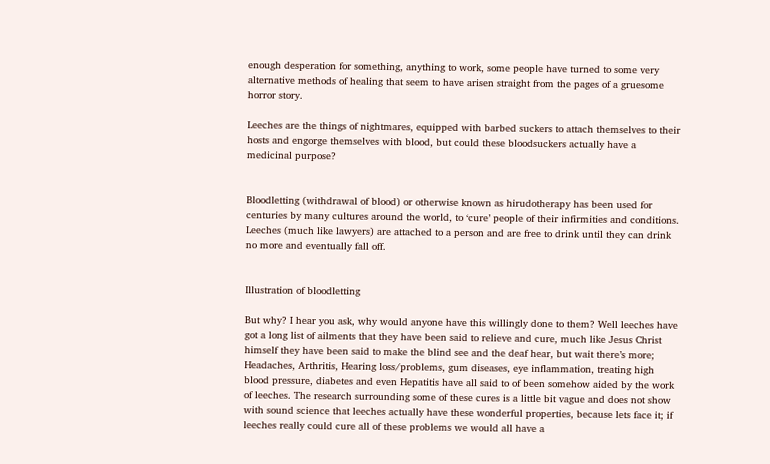enough desperation for something, anything to work, some people have turned to some very alternative methods of healing that seem to have arisen straight from the pages of a gruesome horror story.

Leeches are the things of nightmares, equipped with barbed suckers to attach themselves to their hosts and engorge themselves with blood, but could these bloodsuckers actually have a medicinal purpose?


Bloodletting (withdrawal of blood) or otherwise known as hirudotherapy has been used for centuries by many cultures around the world, to ‘cure’ people of their infirmities and conditions. Leeches (much like lawyers) are attached to a person and are free to drink until they can drink no more and eventually fall off.


Illustration of bloodletting

But why? I hear you ask, why would anyone have this willingly done to them? Well leeches have got a long list of ailments that they have been said to relieve and cure, much like Jesus Christ himself they have been said to make the blind see and the deaf hear, but wait there’s more; Headaches, Arthritis, Hearing loss/problems, gum diseases, eye inflammation, treating high blood pressure, diabetes and even Hepatitis have all said to of been somehow aided by the work of leeches. The research surrounding some of these cures is a little bit vague and does not show with sound science that leeches actually have these wonderful properties, because lets face it; if leeches really could cure all of these problems we would all have a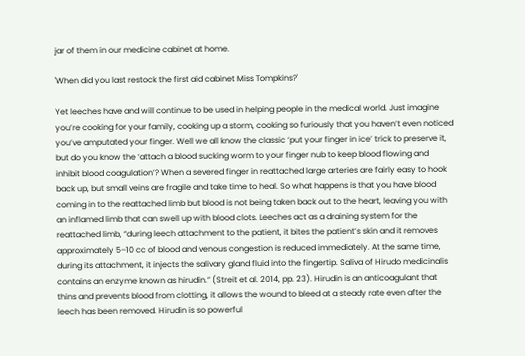jar of them in our medicine cabinet at home.

'When did you last restock the first aid cabinet Miss Tompkins?'

Yet leeches have and will continue to be used in helping people in the medical world. Just imagine you’re cooking for your family, cooking up a storm, cooking so furiously that you haven’t even noticed you’ve amputated your finger. Well we all know the classic ‘put your finger in ice’ trick to preserve it, but do you know the ‘attach a blood sucking worm to your finger nub to keep blood flowing and inhibit blood coagulation’? When a severed finger in reattached large arteries are fairly easy to hook back up, but small veins are fragile and take time to heal. So what happens is that you have blood coming in to the reattached limb but blood is not being taken back out to the heart, leaving you with an inflamed limb that can swell up with blood clots. Leeches act as a draining system for the reattached limb, “during leech attachment to the patient, it bites the patient’s skin and it removes approximately 5–10 cc of blood and venous congestion is reduced immediately. At the same time, during its attachment, it injects the salivary gland fluid into the fingertip. Saliva of Hirudo medicinalis contains an enzyme known as hirudin.” (Streit et al. 2014, pp. 23). Hirudin is an anticoagulant that thins and prevents blood from clotting, it allows the wound to bleed at a steady rate even after the leech has been removed. Hirudin is so powerful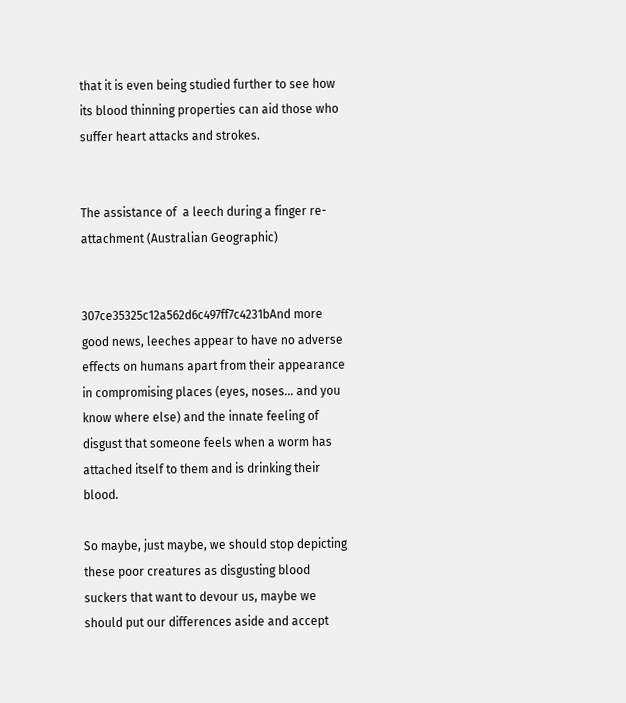that it is even being studied further to see how its blood thinning properties can aid those who suffer heart attacks and strokes.


The assistance of  a leech during a finger re-attachment (Australian Geographic)


307ce35325c12a562d6c497ff7c4231bAnd more good news, leeches appear to have no adverse effects on humans apart from their appearance in compromising places (eyes, noses… and you know where else) and the innate feeling of disgust that someone feels when a worm has attached itself to them and is drinking their blood.

So maybe, just maybe, we should stop depicting these poor creatures as disgusting blood suckers that want to devour us, maybe we should put our differences aside and accept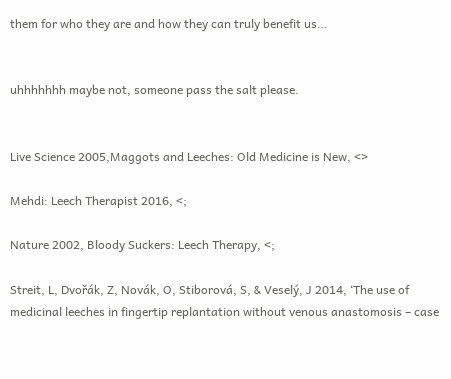them for who they are and how they can truly benefit us…


uhhhhhhh maybe not, someone pass the salt please.


Live Science 2005,Maggots and Leeches: Old Medicine is New, <>

Mehdi: Leech Therapist 2016, <;

Nature 2002, Bloody Suckers: Leech Therapy, <;

Streit, L, Dvořák, Z, Novák, O, Stiborová, S, & Veselý, J 2014, ‘The use of medicinal leeches in fingertip replantation without venous anastomosis – case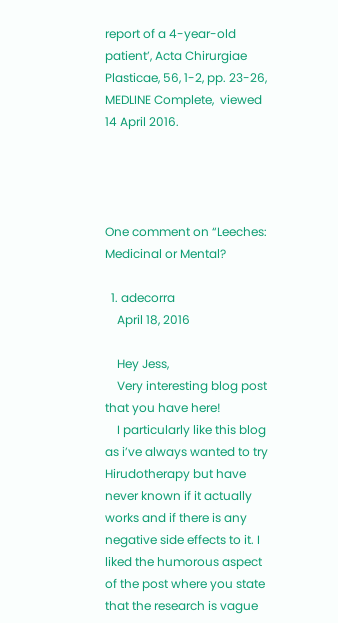report of a 4-year-old patient’, Acta Chirurgiae Plasticae, 56, 1-2, pp. 23-26, MEDLINE Complete,  viewed 14 April 2016.




One comment on “Leeches: Medicinal or Mental?

  1. adecorra
    April 18, 2016

    Hey Jess,
    Very interesting blog post that you have here!
    I particularly like this blog as i’ve always wanted to try Hirudotherapy but have never known if it actually works and if there is any negative side effects to it. I liked the humorous aspect of the post where you state that the research is vague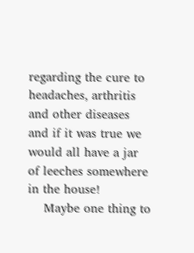regarding the cure to headaches, arthritis and other diseases and if it was true we would all have a jar of leeches somewhere in the house!
    Maybe one thing to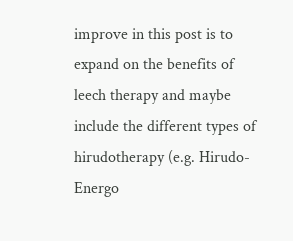improve in this post is to expand on the benefits of leech therapy and maybe include the different types of hirudotherapy (e.g. Hirudo-Energo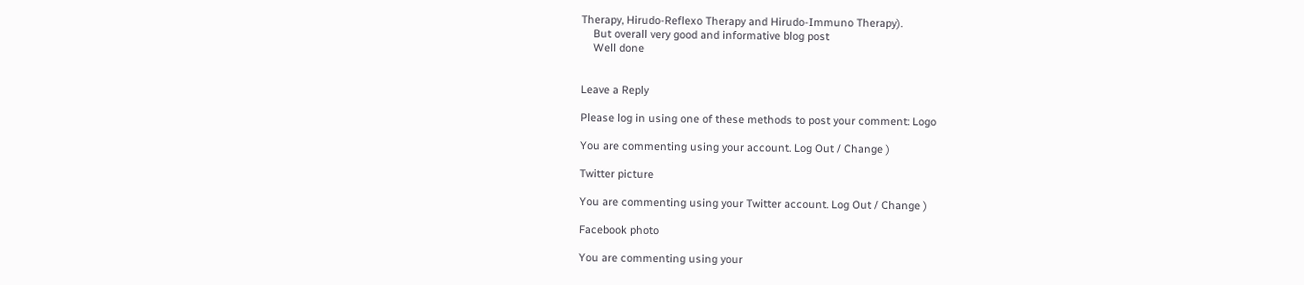Therapy, Hirudo-Reflexo Therapy and Hirudo-Immuno Therapy).
    But overall very good and informative blog post
    Well done


Leave a Reply

Please log in using one of these methods to post your comment: Logo

You are commenting using your account. Log Out / Change )

Twitter picture

You are commenting using your Twitter account. Log Out / Change )

Facebook photo

You are commenting using your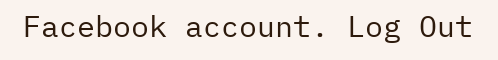Facebook account. Log Out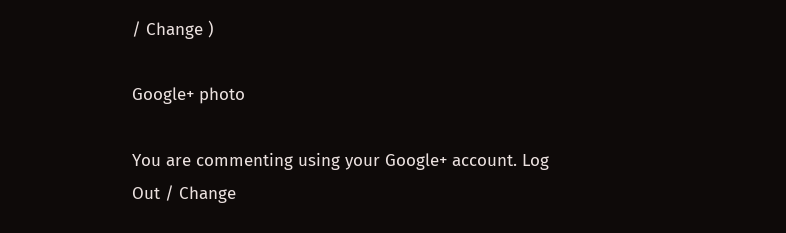/ Change )

Google+ photo

You are commenting using your Google+ account. Log Out / Change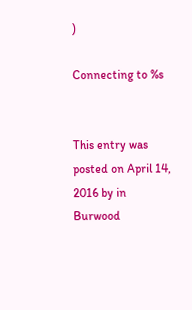)

Connecting to %s


This entry was posted on April 14, 2016 by in Burwood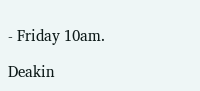- Friday 10am.

Deakin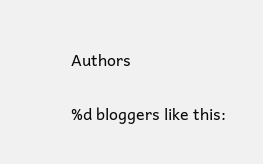Authors

%d bloggers like this: